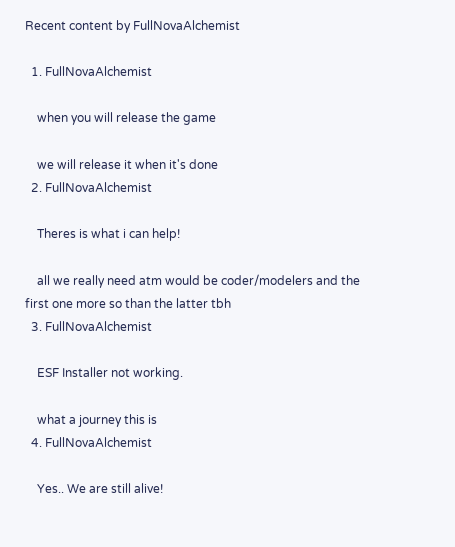Recent content by FullNovaAlchemist

  1. FullNovaAlchemist

    when you will release the game

    we will release it when it's done
  2. FullNovaAlchemist

    Theres is what i can help!

    all we really need atm would be coder/modelers and the first one more so than the latter tbh
  3. FullNovaAlchemist

    ESF Installer not working.

    what a journey this is
  4. FullNovaAlchemist

    Yes.. We are still alive!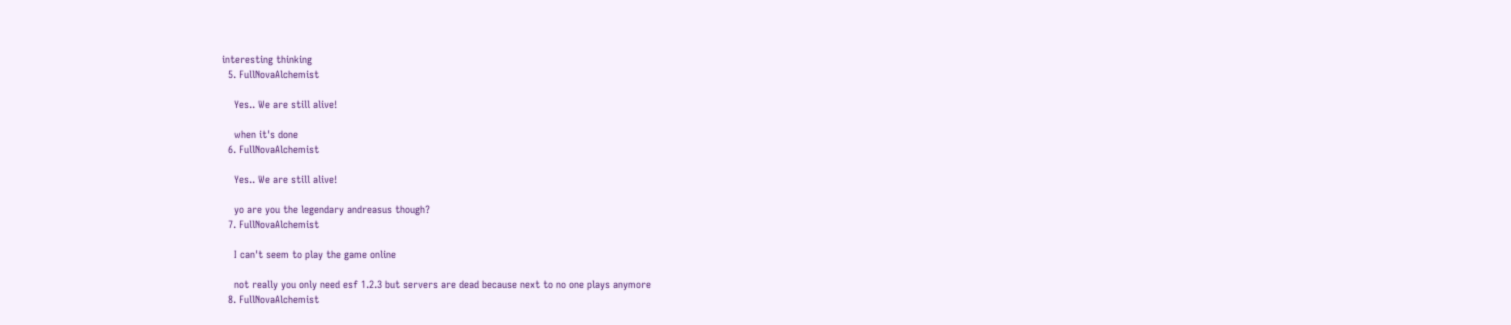interesting thinking
  5. FullNovaAlchemist

    Yes.. We are still alive!

    when it's done
  6. FullNovaAlchemist

    Yes.. We are still alive!

    yo are you the legendary andreasus though?
  7. FullNovaAlchemist

    I can't seem to play the game online

    not really you only need esf 1.2.3 but servers are dead because next to no one plays anymore
  8. FullNovaAlchemist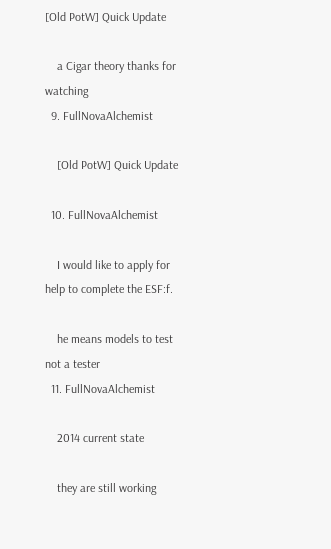[Old PotW] Quick Update

    a Cigar theory thanks for watching
  9. FullNovaAlchemist

    [Old PotW] Quick Update

  10. FullNovaAlchemist

    I would like to apply for help to complete the ESF:f.

    he means models to test not a tester
  11. FullNovaAlchemist

    2014 current state

    they are still working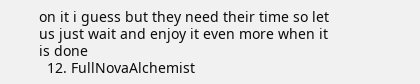on it i guess but they need their time so let us just wait and enjoy it even more when it is done
  12. FullNovaAlchemist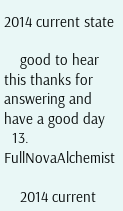2014 current state

    good to hear this thanks for answering and have a good day
  13. FullNovaAlchemist

    2014 current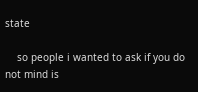state

    so people i wanted to ask if you do not mind is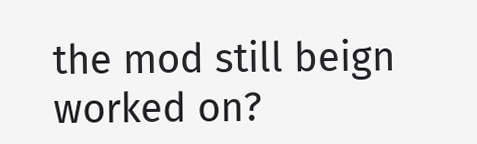the mod still beign worked on?